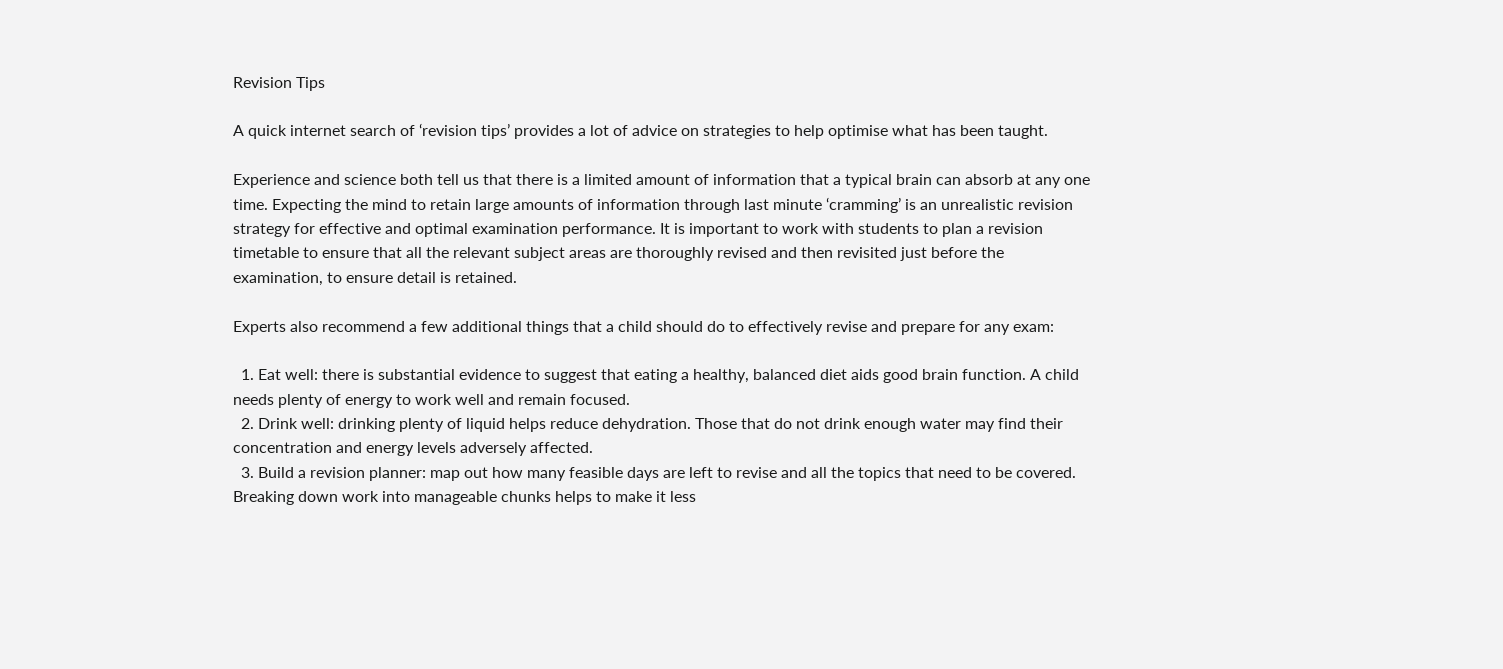Revision Tips

A quick internet search of ‘revision tips’ provides a lot of advice on strategies to help optimise what has been taught.

Experience and science both tell us that there is a limited amount of information that a typical brain can absorb at any one time. Expecting the mind to retain large amounts of information through last minute ‘cramming’ is an unrealistic revision strategy for effective and optimal examination performance. It is important to work with students to plan a revision timetable to ensure that all the relevant subject areas are thoroughly revised and then revisited just before the examination, to ensure detail is retained.

Experts also recommend a few additional things that a child should do to effectively revise and prepare for any exam:

  1. Eat well: there is substantial evidence to suggest that eating a healthy, balanced diet aids good brain function. A child needs plenty of energy to work well and remain focused.
  2. Drink well: drinking plenty of liquid helps reduce dehydration. Those that do not drink enough water may find their concentration and energy levels adversely affected.
  3. Build a revision planner: map out how many feasible days are left to revise and all the topics that need to be covered. Breaking down work into manageable chunks helps to make it less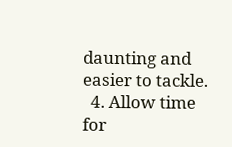daunting and easier to tackle.
  4. Allow time for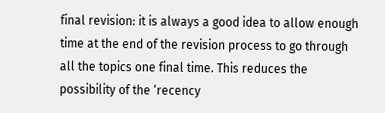final revision: it is always a good idea to allow enough time at the end of the revision process to go through all the topics one final time. This reduces the possibility of the ‘recency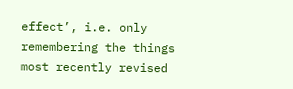effect’, i.e. only remembering the things most recently revised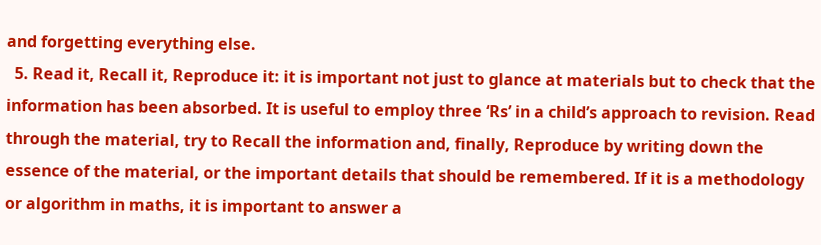and forgetting everything else.
  5. Read it, Recall it, Reproduce it: it is important not just to glance at materials but to check that the information has been absorbed. It is useful to employ three ‘Rs’ in a child’s approach to revision. Read through the material, try to Recall the information and, finally, Reproduce by writing down the essence of the material, or the important details that should be remembered. If it is a methodology or algorithm in maths, it is important to answer a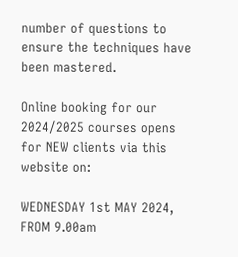number of questions to ensure the techniques have been mastered.

Online booking for our 2024/2025 courses opens for NEW clients via this website on:

WEDNESDAY 1st MAY 2024, FROM 9.00am